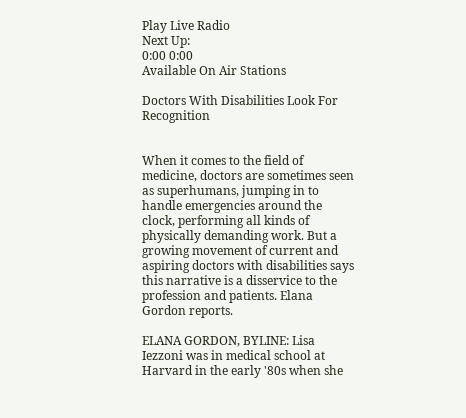Play Live Radio
Next Up:
0:00 0:00
Available On Air Stations

Doctors With Disabilities Look For Recognition


When it comes to the field of medicine, doctors are sometimes seen as superhumans, jumping in to handle emergencies around the clock, performing all kinds of physically demanding work. But a growing movement of current and aspiring doctors with disabilities says this narrative is a disservice to the profession and patients. Elana Gordon reports.

ELANA GORDON, BYLINE: Lisa Iezzoni was in medical school at Harvard in the early '80s when she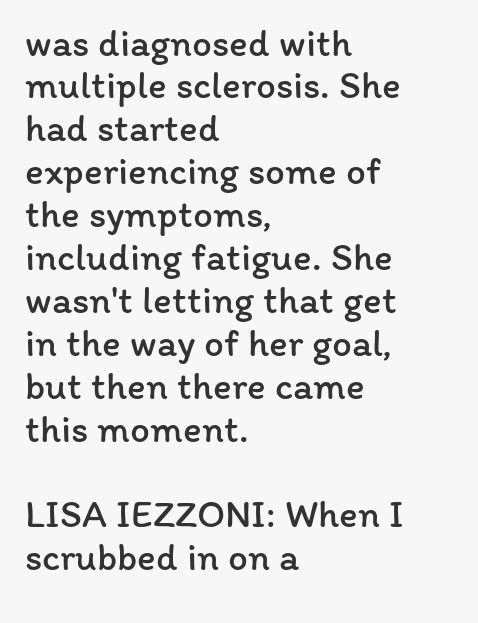was diagnosed with multiple sclerosis. She had started experiencing some of the symptoms, including fatigue. She wasn't letting that get in the way of her goal, but then there came this moment.

LISA IEZZONI: When I scrubbed in on a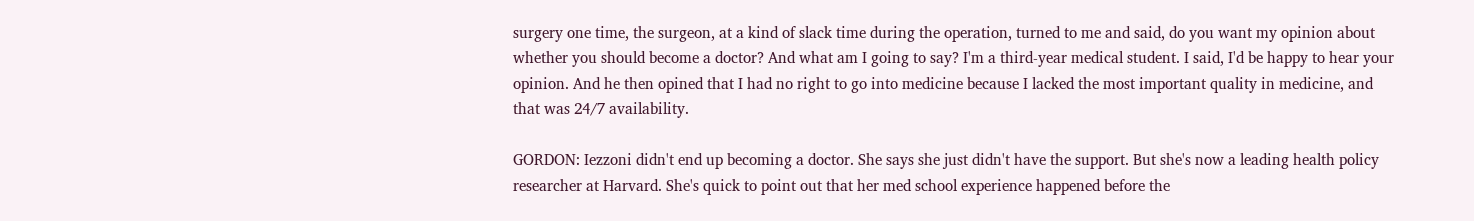surgery one time, the surgeon, at a kind of slack time during the operation, turned to me and said, do you want my opinion about whether you should become a doctor? And what am I going to say? I'm a third-year medical student. I said, I'd be happy to hear your opinion. And he then opined that I had no right to go into medicine because I lacked the most important quality in medicine, and that was 24/7 availability.

GORDON: Iezzoni didn't end up becoming a doctor. She says she just didn't have the support. But she's now a leading health policy researcher at Harvard. She's quick to point out that her med school experience happened before the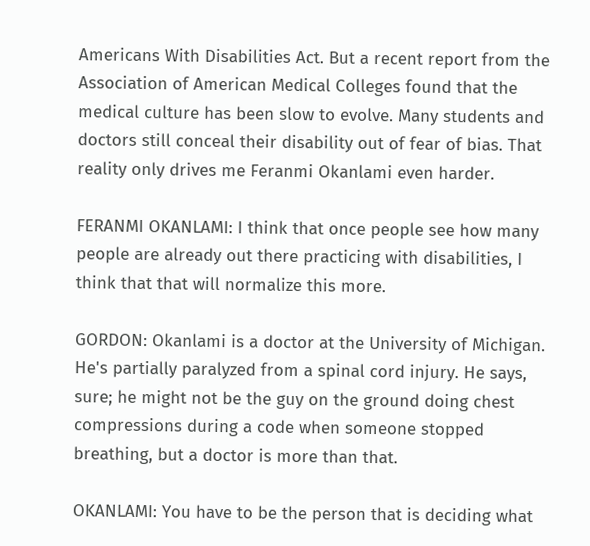Americans With Disabilities Act. But a recent report from the Association of American Medical Colleges found that the medical culture has been slow to evolve. Many students and doctors still conceal their disability out of fear of bias. That reality only drives me Feranmi Okanlami even harder.

FERANMI OKANLAMI: I think that once people see how many people are already out there practicing with disabilities, I think that that will normalize this more.

GORDON: Okanlami is a doctor at the University of Michigan. He's partially paralyzed from a spinal cord injury. He says, sure; he might not be the guy on the ground doing chest compressions during a code when someone stopped breathing, but a doctor is more than that.

OKANLAMI: You have to be the person that is deciding what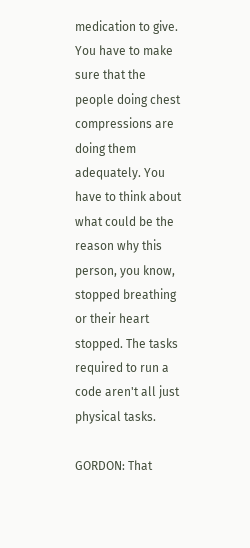medication to give. You have to make sure that the people doing chest compressions are doing them adequately. You have to think about what could be the reason why this person, you know, stopped breathing or their heart stopped. The tasks required to run a code aren't all just physical tasks.

GORDON: That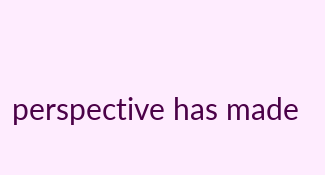perspective has made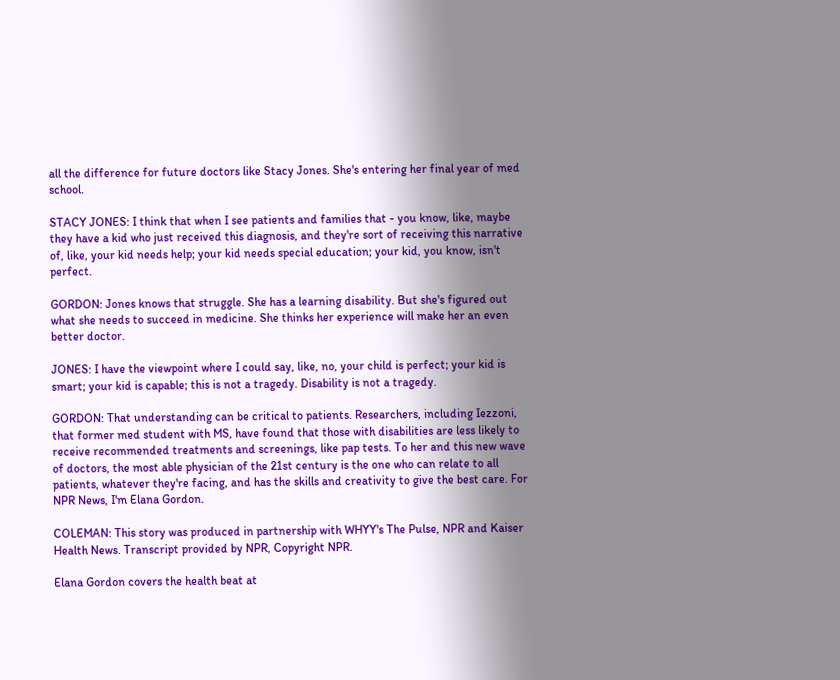all the difference for future doctors like Stacy Jones. She's entering her final year of med school.

STACY JONES: I think that when I see patients and families that - you know, like, maybe they have a kid who just received this diagnosis, and they're sort of receiving this narrative of, like, your kid needs help; your kid needs special education; your kid, you know, isn't perfect.

GORDON: Jones knows that struggle. She has a learning disability. But she's figured out what she needs to succeed in medicine. She thinks her experience will make her an even better doctor.

JONES: I have the viewpoint where I could say, like, no, your child is perfect; your kid is smart; your kid is capable; this is not a tragedy. Disability is not a tragedy.

GORDON: That understanding can be critical to patients. Researchers, including Iezzoni, that former med student with MS, have found that those with disabilities are less likely to receive recommended treatments and screenings, like pap tests. To her and this new wave of doctors, the most able physician of the 21st century is the one who can relate to all patients, whatever they're facing, and has the skills and creativity to give the best care. For NPR News, I'm Elana Gordon.

COLEMAN: This story was produced in partnership with WHYY's The Pulse, NPR and Kaiser Health News. Transcript provided by NPR, Copyright NPR.

Elana Gordon covers the health beat at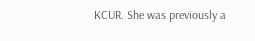KCUR. She was previously a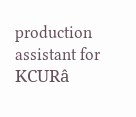production assistant for KCURâ